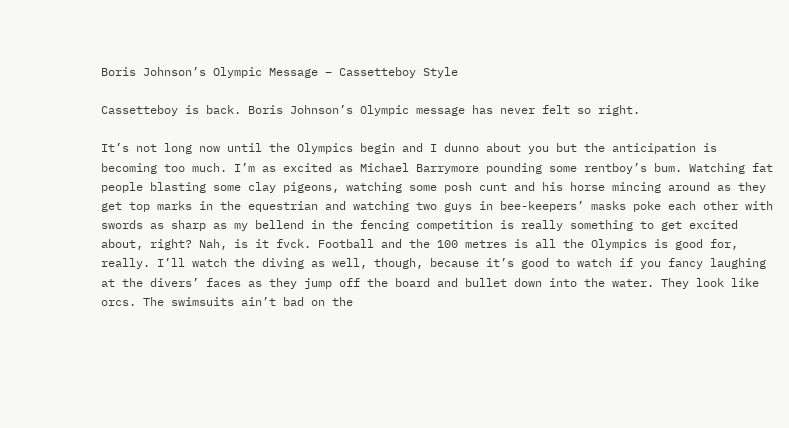Boris Johnson’s Olympic Message – Cassetteboy Style

Cassetteboy is back. Boris Johnson’s Olympic message has never felt so right.

It’s not long now until the Olympics begin and I dunno about you but the anticipation is becoming too much. I’m as excited as Michael Barrymore pounding some rentboy’s bum. Watching fat people blasting some clay pigeons, watching some posh cunt and his horse mincing around as they get top marks in the equestrian and watching two guys in bee-keepers’ masks poke each other with swords as sharp as my bellend in the fencing competition is really something to get excited about, right? Nah, is it fvck. Football and the 100 metres is all the Olympics is good for, really. I’ll watch the diving as well, though, because it’s good to watch if you fancy laughing at the divers’ faces as they jump off the board and bullet down into the water. They look like orcs. The swimsuits ain’t bad on the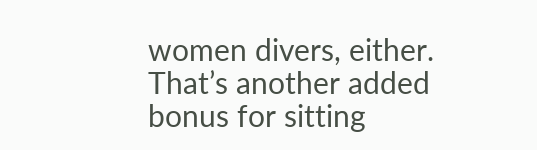women divers, either. That’s another added bonus for sitting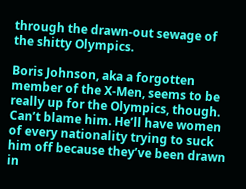through the drawn-out sewage of the shitty Olympics.

Boris Johnson, aka a forgotten member of the X-Men, seems to be really up for the Olympics, though. Can’t blame him. He’ll have women of every nationality trying to suck him off because they’ve been drawn in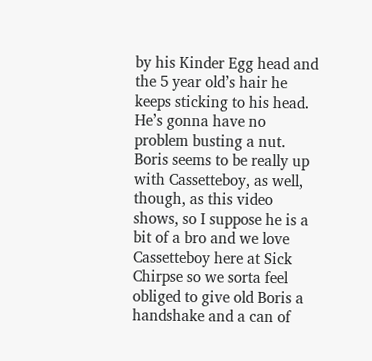by his Kinder Egg head and the 5 year old’s hair he keeps sticking to his head. He’s gonna have no problem busting a nut. Boris seems to be really up with Cassetteboy, as well, though, as this video shows, so I suppose he is a bit of a bro and we love Cassetteboy here at Sick Chirpse so we sorta feel obliged to give old Boris a handshake and a can of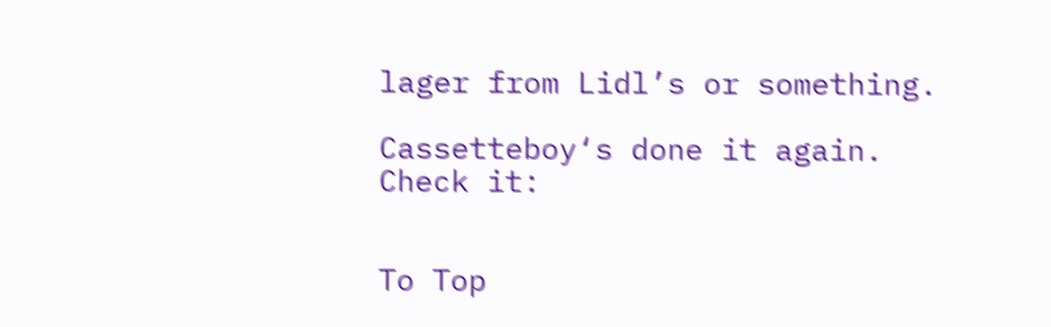lager from Lidl’s or something.

Cassetteboy‘s done it again. Check it:


To Top